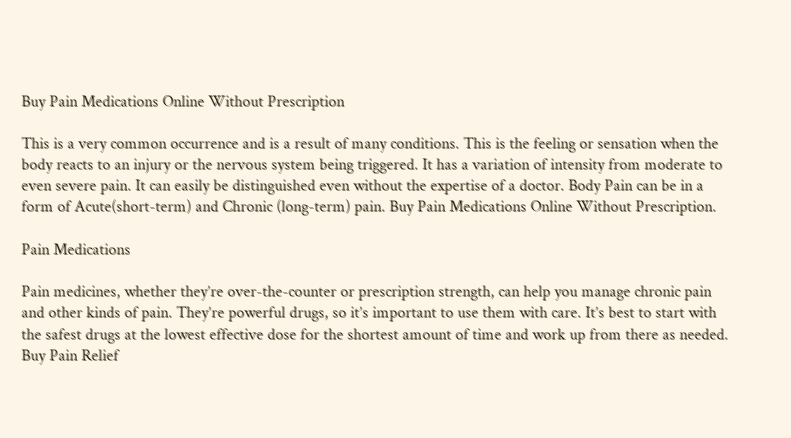Buy Pain Medications Online Without Prescription

This is a very common occurrence and is a result of many conditions. This is the feeling or sensation when the body reacts to an injury or the nervous system being triggered. It has a variation of intensity from moderate to even severe pain. It can easily be distinguished even without the expertise of a doctor. Body Pain can be in a form of Acute(short-term) and Chronic (long-term) pain. Buy Pain Medications Online Without Prescription.

Pain Medications

Pain medicines, whether they’re over-the-counter or prescription strength, can help you manage chronic pain and other kinds of pain. They’re powerful drugs, so it’s important to use them with care. It’s best to start with the safest drugs at the lowest effective dose for the shortest amount of time and work up from there as needed. Buy Pain Relief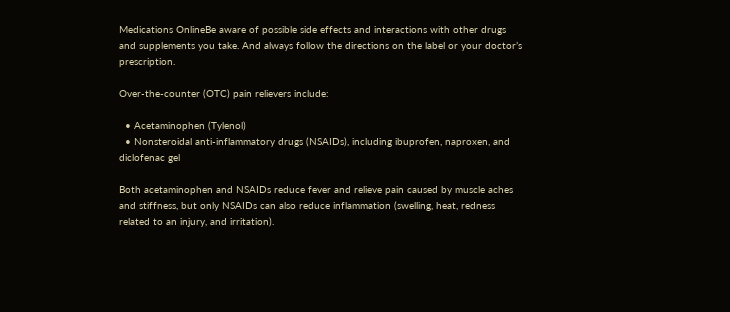Medications OnlineBe aware of possible side effects and interactions with other drugs and supplements you take. And always follow the directions on the label or your doctor’s prescription.

Over-the-counter (OTC) pain relievers include:

  • Acetaminophen (Tylenol)
  • Nonsteroidal anti-inflammatory drugs (NSAIDs), including ibuprofen, naproxen, and diclofenac gel

Both acetaminophen and NSAIDs reduce fever and relieve pain caused by muscle aches and stiffness, but only NSAIDs can also reduce inflammation (swelling, heat, redness related to an injury, and irritation).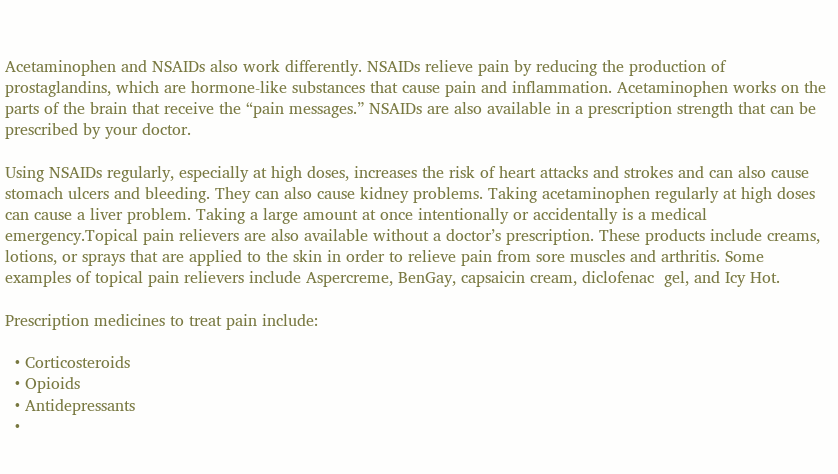Acetaminophen and NSAIDs also work differently. NSAIDs relieve pain by reducing the production of prostaglandins, which are hormone-like substances that cause pain and inflammation. Acetaminophen works on the parts of the brain that receive the “pain messages.” NSAIDs are also available in a prescription strength that can be prescribed by your doctor.

Using NSAIDs regularly, especially at high doses, increases the risk of heart attacks and strokes and can also cause stomach ulcers and bleeding. They can also cause kidney problems. Taking acetaminophen regularly at high doses can cause a liver problem. Taking a large amount at once intentionally or accidentally is a medical emergency.Topical pain relievers are also available without a doctor’s prescription. These products include creams, lotions, or sprays that are applied to the skin in order to relieve pain from sore muscles and arthritis. Some examples of topical pain relievers include Aspercreme, BenGay, capsaicin cream, diclofenac  gel, and Icy Hot.

Prescription medicines to treat pain include:

  • Corticosteroids
  • Opioids
  • Antidepressants
  •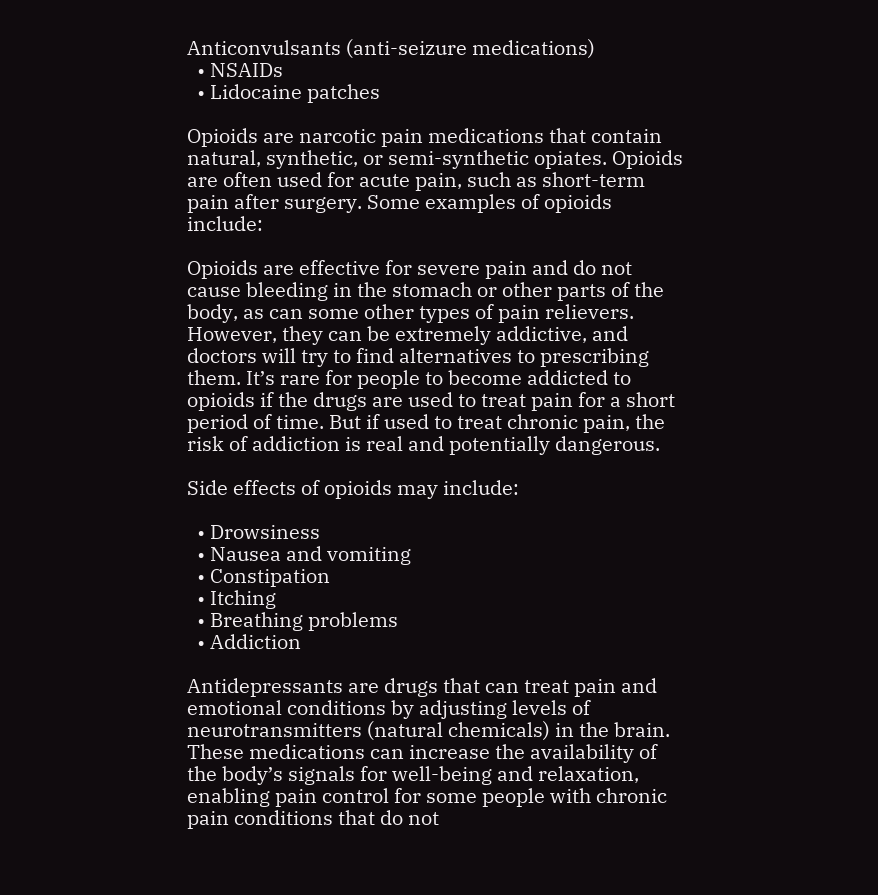Anticonvulsants (anti-seizure medications)
  • NSAIDs
  • Lidocaine patches

Opioids are narcotic pain medications that contain natural, synthetic, or semi-synthetic opiates. Opioids are often used for acute pain, such as short-term pain after surgery. Some examples of opioids include:

Opioids are effective for severe pain and do not cause bleeding in the stomach or other parts of the body, as can some other types of pain relievers. However, they can be extremely addictive, and doctors will try to find alternatives to prescribing them. It’s rare for people to become addicted to opioids if the drugs are used to treat pain for a short period of time. But if used to treat chronic pain, the risk of addiction is real and potentially dangerous.

Side effects of opioids may include:

  • Drowsiness
  • Nausea and vomiting
  • Constipation
  • Itching
  • Breathing problems
  • Addiction

Antidepressants are drugs that can treat pain and emotional conditions by adjusting levels of neurotransmitters (natural chemicals) in the brain. These medications can increase the availability of the body’s signals for well-being and relaxation, enabling pain control for some people with chronic pain conditions that do not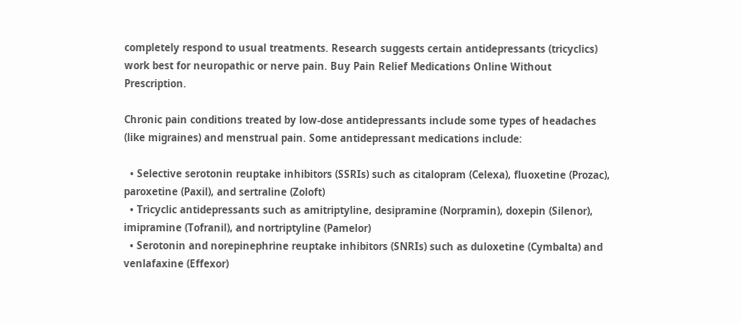completely respond to usual treatments. Research suggests certain antidepressants (tricyclics) work best for neuropathic or nerve pain. Buy Pain Relief Medications Online Without Prescription.

Chronic pain conditions treated by low-dose antidepressants include some types of headaches (like migraines) and menstrual pain. Some antidepressant medications include:

  • Selective serotonin reuptake inhibitors (SSRIs) such as citalopram (Celexa), fluoxetine (Prozac), paroxetine (Paxil), and sertraline (Zoloft)
  • Tricyclic antidepressants such as amitriptyline, desipramine (Norpramin), doxepin (Silenor), imipramine (Tofranil), and nortriptyline (Pamelor)
  • Serotonin and norepinephrine reuptake inhibitors (SNRIs) such as duloxetine (Cymbalta) and venlafaxine (Effexor)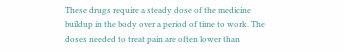These drugs require a steady dose of the medicine buildup in the body over a period of time to work. The doses needed to treat pain are often lower than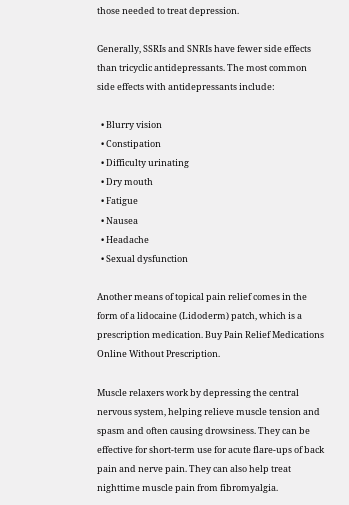those needed to treat depression.

Generally, SSRIs and SNRIs have fewer side effects than tricyclic antidepressants. The most common side effects with antidepressants include:

  • Blurry vision
  • Constipation
  • Difficulty urinating
  • Dry mouth
  • Fatigue
  • Nausea
  • Headache
  • Sexual dysfunction

Another means of topical pain relief comes in the form of a lidocaine (Lidoderm) patch, which is a prescription medication. Buy Pain Relief Medications Online Without Prescription.

Muscle relaxers work by depressing the central nervous system, helping relieve muscle tension and spasm and often causing drowsiness. They can be effective for short-term use for acute flare-ups of back pain and nerve pain. They can also help treat nighttime muscle pain from fibromyalgia.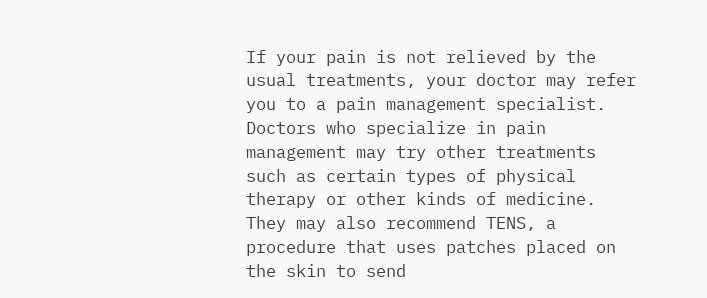If your pain is not relieved by the usual treatments, your doctor may refer you to a pain management specialist. Doctors who specialize in pain management may try other treatments such as certain types of physical therapy or other kinds of medicine. They may also recommend TENS, a procedure that uses patches placed on the skin to send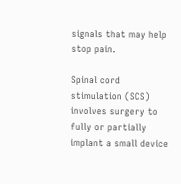signals that may help stop pain.

Spinal cord stimulation (SCS) involves surgery to fully or partially implant a small device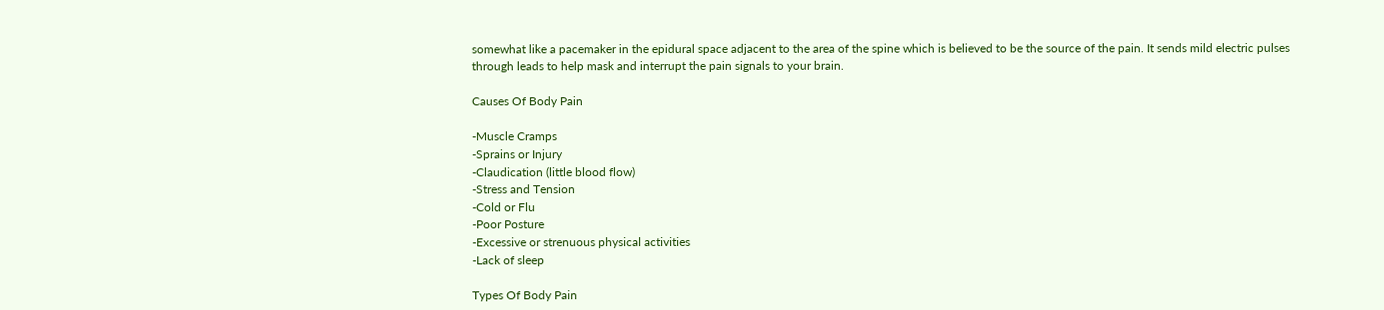somewhat like a pacemaker in the epidural space adjacent to the area of the spine which is believed to be the source of the pain. It sends mild electric pulses through leads to help mask and interrupt the pain signals to your brain.

Causes Of Body Pain

-Muscle Cramps
-Sprains or Injury
-Claudication (little blood flow)
-Stress and Tension
-Cold or Flu
-Poor Posture
-Excessive or strenuous physical activities
-Lack of sleep

Types Of Body Pain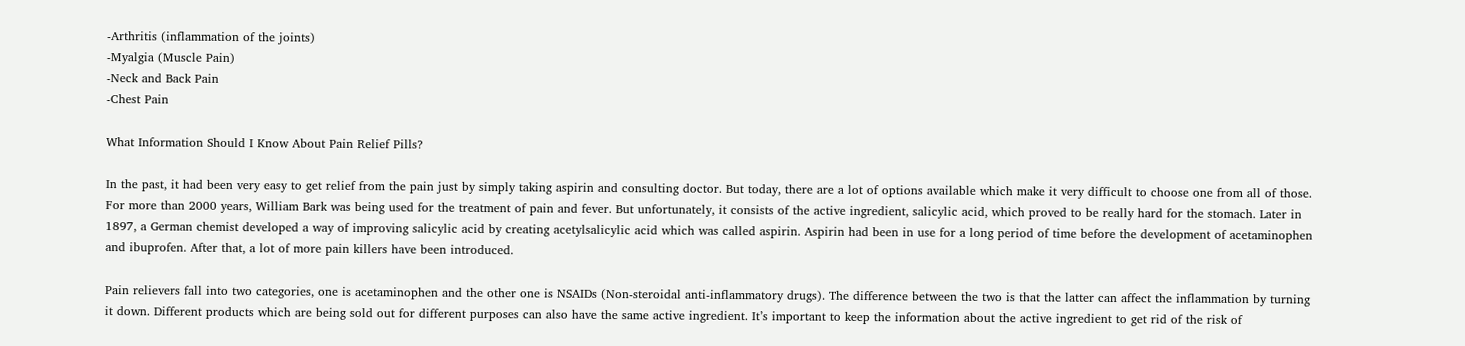-Arthritis (inflammation of the joints)
-Myalgia (Muscle Pain)
-Neck and Back Pain
-Chest Pain

What Information Should I Know About Pain Relief Pills?

In the past, it had been very easy to get relief from the pain just by simply taking aspirin and consulting doctor. But today, there are a lot of options available which make it very difficult to choose one from all of those. For more than 2000 years, William Bark was being used for the treatment of pain and fever. But unfortunately, it consists of the active ingredient, salicylic acid, which proved to be really hard for the stomach. Later in 1897, a German chemist developed a way of improving salicylic acid by creating acetylsalicylic acid which was called aspirin. Aspirin had been in use for a long period of time before the development of acetaminophen and ibuprofen. After that, a lot of more pain killers have been introduced.

Pain relievers fall into two categories, one is acetaminophen and the other one is NSAIDs (Non-steroidal anti-inflammatory drugs). The difference between the two is that the latter can affect the inflammation by turning it down. Different products which are being sold out for different purposes can also have the same active ingredient. It’s important to keep the information about the active ingredient to get rid of the risk of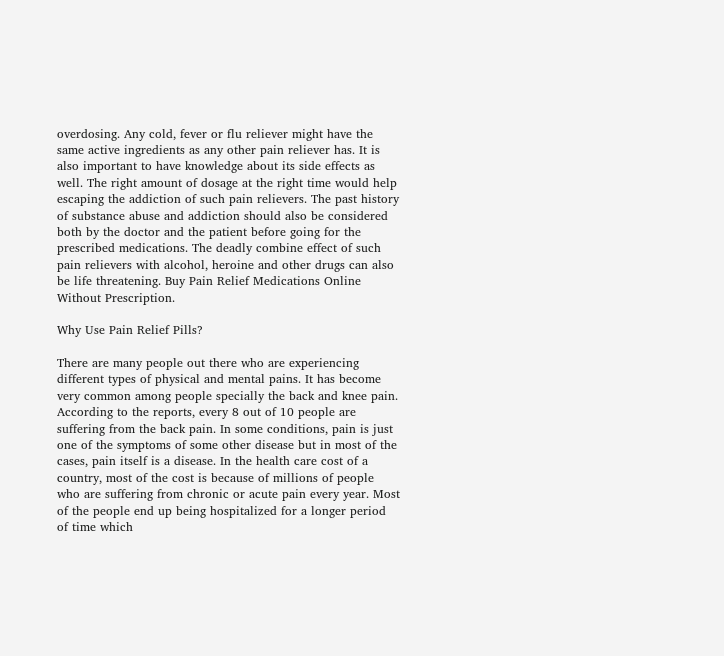overdosing. Any cold, fever or flu reliever might have the same active ingredients as any other pain reliever has. It is also important to have knowledge about its side effects as well. The right amount of dosage at the right time would help escaping the addiction of such pain relievers. The past history of substance abuse and addiction should also be considered both by the doctor and the patient before going for the prescribed medications. The deadly combine effect of such pain relievers with alcohol, heroine and other drugs can also be life threatening. Buy Pain Relief Medications Online Without Prescription.

Why Use Pain Relief Pills?

There are many people out there who are experiencing different types of physical and mental pains. It has become very common among people specially the back and knee pain. According to the reports, every 8 out of 10 people are suffering from the back pain. In some conditions, pain is just one of the symptoms of some other disease but in most of the cases, pain itself is a disease. In the health care cost of a country, most of the cost is because of millions of people who are suffering from chronic or acute pain every year. Most of the people end up being hospitalized for a longer period of time which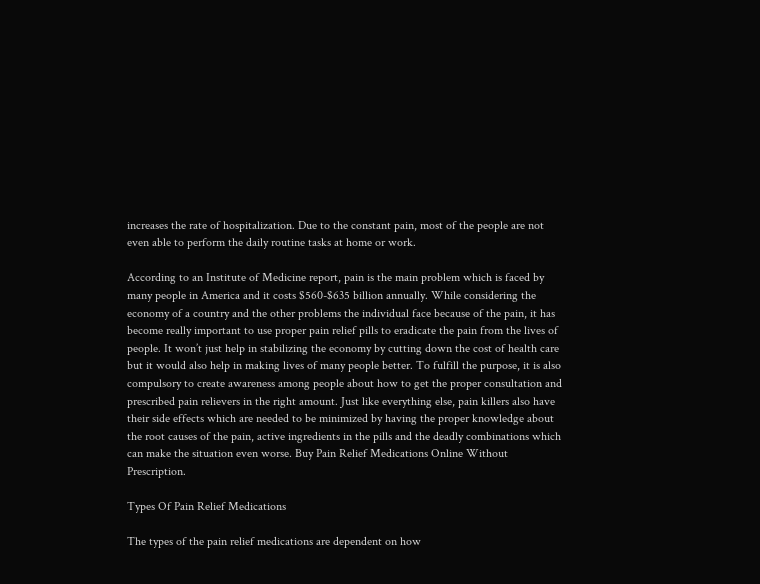increases the rate of hospitalization. Due to the constant pain, most of the people are not even able to perform the daily routine tasks at home or work.

According to an Institute of Medicine report, pain is the main problem which is faced by many people in America and it costs $560-$635 billion annually. While considering the economy of a country and the other problems the individual face because of the pain, it has become really important to use proper pain relief pills to eradicate the pain from the lives of people. It won’t just help in stabilizing the economy by cutting down the cost of health care but it would also help in making lives of many people better. To fulfill the purpose, it is also compulsory to create awareness among people about how to get the proper consultation and prescribed pain relievers in the right amount. Just like everything else, pain killers also have their side effects which are needed to be minimized by having the proper knowledge about the root causes of the pain, active ingredients in the pills and the deadly combinations which can make the situation even worse. Buy Pain Relief Medications Online Without Prescription.

Types Of Pain Relief Medications

The types of the pain relief medications are dependent on how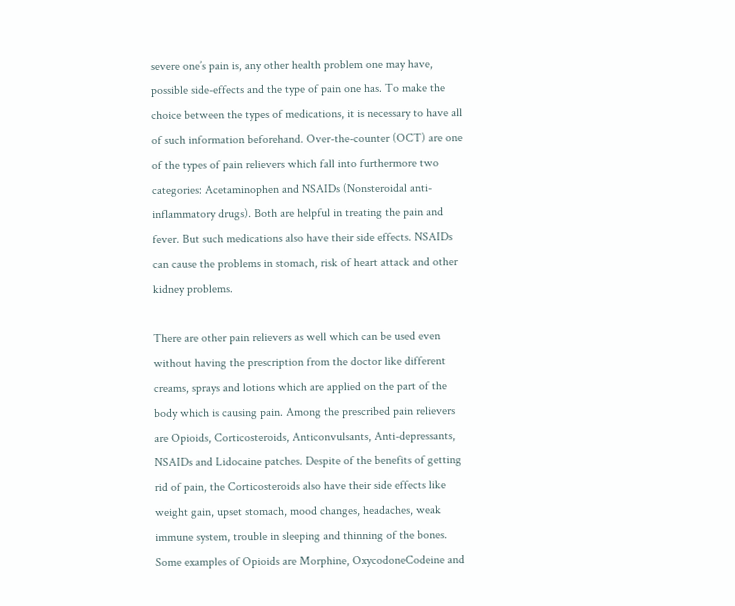severe one’s pain is, any other health problem one may have, possible side-effects and the type of pain one has. To make the choice between the types of medications, it is necessary to have all of such information beforehand. Over-the-counter (OCT) are one of the types of pain relievers which fall into furthermore two categories: Acetaminophen and NSAIDs (Nonsteroidal anti-inflammatory drugs). Both are helpful in treating the pain and fever. But such medications also have their side effects. NSAIDs can cause the problems in stomach, risk of heart attack and other kidney problems.

There are other pain relievers as well which can be used even without having the prescription from the doctor like different creams, sprays and lotions which are applied on the part of the body which is causing pain. Among the prescribed pain relievers are Opioids, Corticosteroids, Anticonvulsants, Anti-depressants, NSAIDs and Lidocaine patches. Despite of the benefits of getting rid of pain, the Corticosteroids also have their side effects like weight gain, upset stomach, mood changes, headaches, weak immune system, trouble in sleeping and thinning of the bones. Some examples of Opioids are Morphine, OxycodoneCodeine and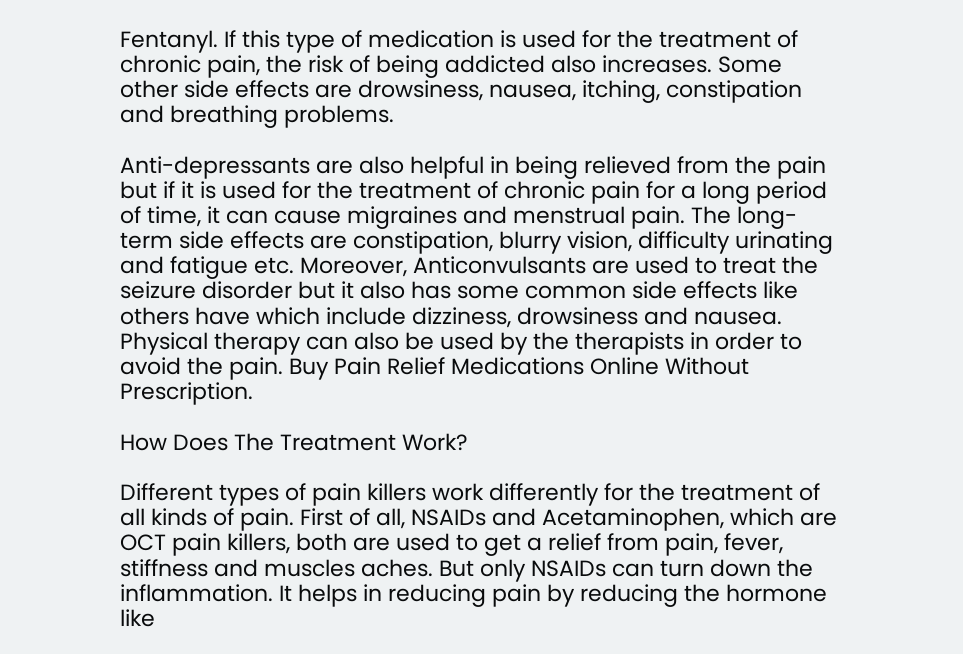Fentanyl. If this type of medication is used for the treatment of chronic pain, the risk of being addicted also increases. Some other side effects are drowsiness, nausea, itching, constipation and breathing problems.

Anti-depressants are also helpful in being relieved from the pain but if it is used for the treatment of chronic pain for a long period of time, it can cause migraines and menstrual pain. The long-term side effects are constipation, blurry vision, difficulty urinating and fatigue etc. Moreover, Anticonvulsants are used to treat the seizure disorder but it also has some common side effects like others have which include dizziness, drowsiness and nausea. Physical therapy can also be used by the therapists in order to avoid the pain. Buy Pain Relief Medications Online Without Prescription.

How Does The Treatment Work?

Different types of pain killers work differently for the treatment of all kinds of pain. First of all, NSAIDs and Acetaminophen, which are OCT pain killers, both are used to get a relief from pain, fever, stiffness and muscles aches. But only NSAIDs can turn down the inflammation. It helps in reducing pain by reducing the hormone like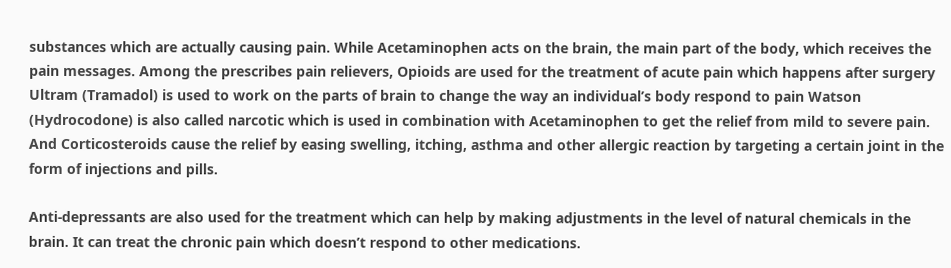substances which are actually causing pain. While Acetaminophen acts on the brain, the main part of the body, which receives the pain messages. Among the prescribes pain relievers, Opioids are used for the treatment of acute pain which happens after surgery Ultram (Tramadol) is used to work on the parts of brain to change the way an individual’s body respond to pain Watson (Hydrocodone) is also called narcotic which is used in combination with Acetaminophen to get the relief from mild to severe pain. And Corticosteroids cause the relief by easing swelling, itching, asthma and other allergic reaction by targeting a certain joint in the form of injections and pills.

Anti-depressants are also used for the treatment which can help by making adjustments in the level of natural chemicals in the brain. It can treat the chronic pain which doesn’t respond to other medications.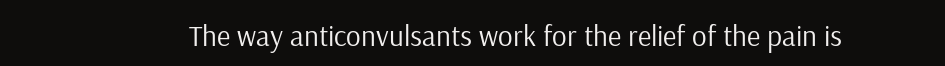The way anticonvulsants work for the relief of the pain is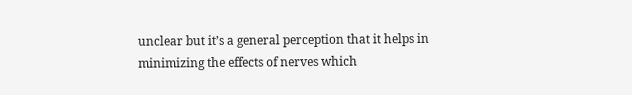unclear but it’s a general perception that it helps in minimizing the effects of nerves which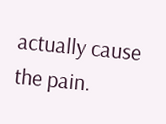actually cause the pain.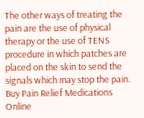The other ways of treating the pain are the use of physical therapy or the use of TENS procedure in which patches are placed on the skin to send the signals which may stop the pain. Buy Pain Relief Medications Online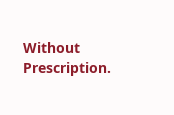Without Prescription.